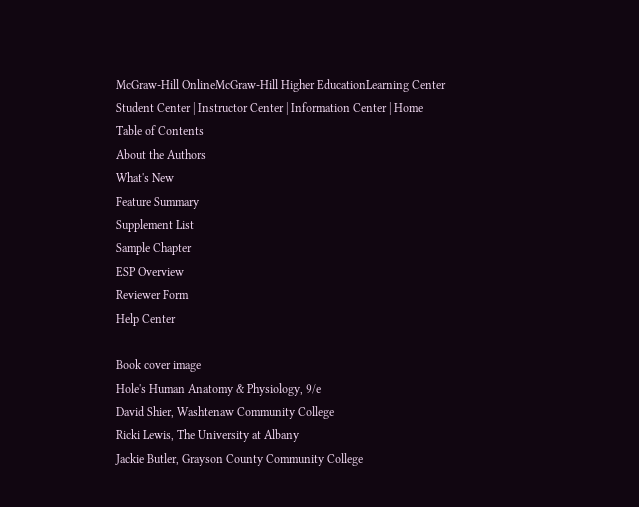McGraw-Hill OnlineMcGraw-Hill Higher EducationLearning Center
Student Center | Instructor Center | Information Center | Home
Table of Contents
About the Authors
What's New
Feature Summary
Supplement List
Sample Chapter
ESP Overview
Reviewer Form
Help Center

Book cover image
Hole's Human Anatomy & Physiology, 9/e
David Shier, Washtenaw Community College
Ricki Lewis, The University at Albany
Jackie Butler, Grayson County Community College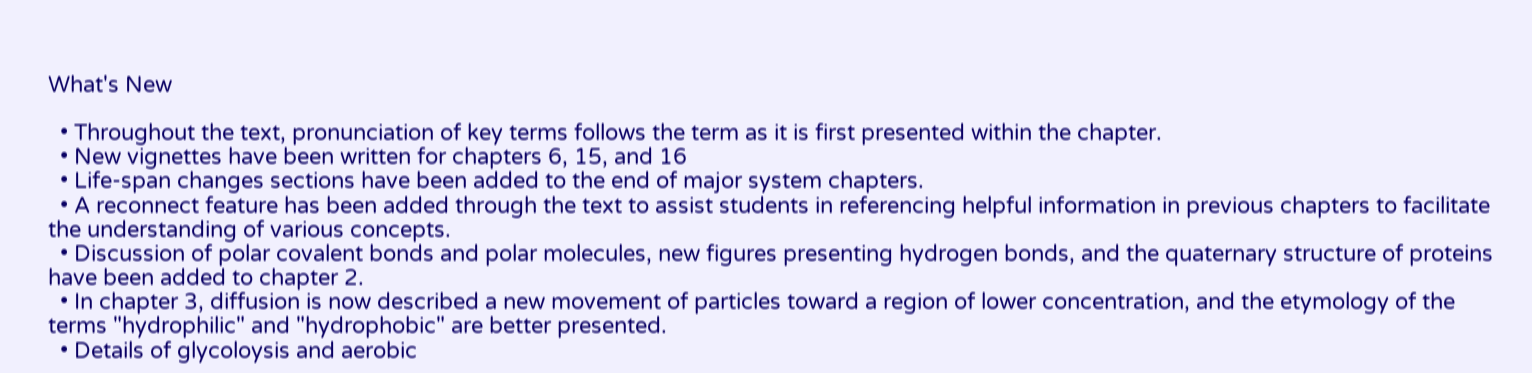What's New

  • Throughout the text, pronunciation of key terms follows the term as it is first presented within the chapter.
  • New vignettes have been written for chapters 6, 15, and 16
  • Life-span changes sections have been added to the end of major system chapters.
  • A reconnect feature has been added through the text to assist students in referencing helpful information in previous chapters to facilitate the understanding of various concepts.
  • Discussion of polar covalent bonds and polar molecules, new figures presenting hydrogen bonds, and the quaternary structure of proteins have been added to chapter 2.
  • In chapter 3, diffusion is now described a new movement of particles toward a region of lower concentration, and the etymology of the terms "hydrophilic" and "hydrophobic" are better presented.
  • Details of glycoloysis and aerobic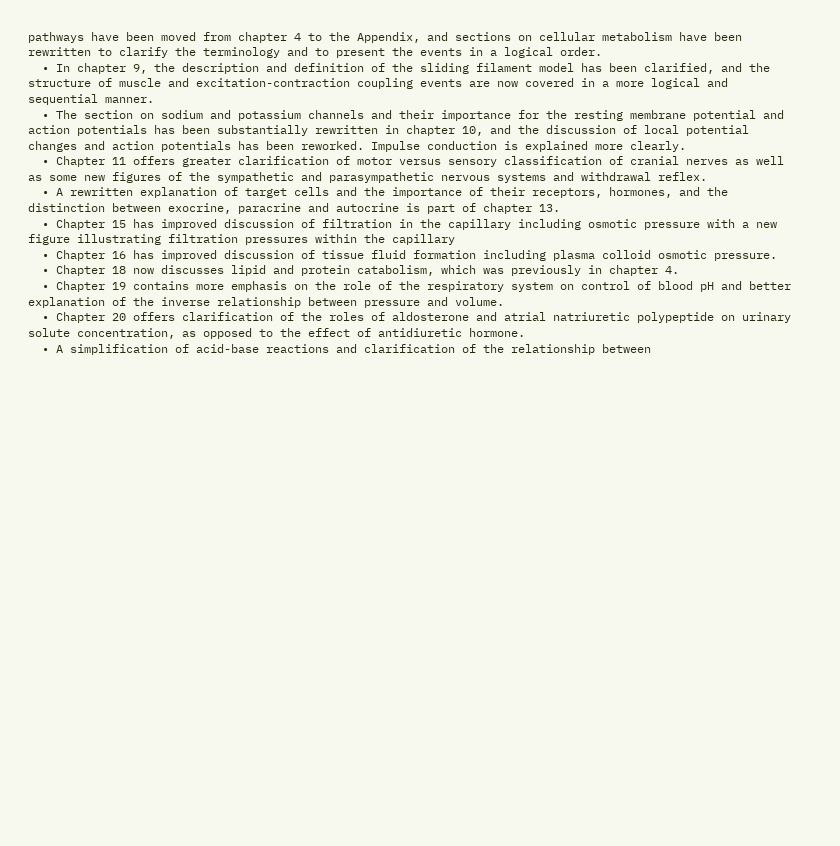pathways have been moved from chapter 4 to the Appendix, and sections on cellular metabolism have been rewritten to clarify the terminology and to present the events in a logical order.
  • In chapter 9, the description and definition of the sliding filament model has been clarified, and the structure of muscle and excitation-contraction coupling events are now covered in a more logical and sequential manner.
  • The section on sodium and potassium channels and their importance for the resting membrane potential and action potentials has been substantially rewritten in chapter 10, and the discussion of local potential changes and action potentials has been reworked. Impulse conduction is explained more clearly.
  • Chapter 11 offers greater clarification of motor versus sensory classification of cranial nerves as well as some new figures of the sympathetic and parasympathetic nervous systems and withdrawal reflex.
  • A rewritten explanation of target cells and the importance of their receptors, hormones, and the distinction between exocrine, paracrine and autocrine is part of chapter 13.
  • Chapter 15 has improved discussion of filtration in the capillary including osmotic pressure with a new figure illustrating filtration pressures within the capillary
  • Chapter 16 has improved discussion of tissue fluid formation including plasma colloid osmotic pressure.
  • Chapter 18 now discusses lipid and protein catabolism, which was previously in chapter 4.
  • Chapter 19 contains more emphasis on the role of the respiratory system on control of blood pH and better explanation of the inverse relationship between pressure and volume.
  • Chapter 20 offers clarification of the roles of aldosterone and atrial natriuretic polypeptide on urinary solute concentration, as opposed to the effect of antidiuretic hormone.
  • A simplification of acid-base reactions and clarification of the relationship between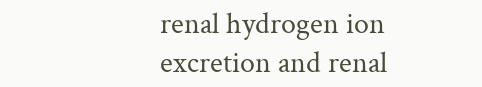renal hydrogen ion excretion and renal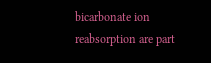bicarbonate ion reabsorption are part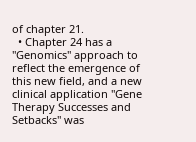of chapter 21.
  • Chapter 24 has a "Genomics" approach to reflect the emergence of this new field, and a new clinical application "Gene Therapy Successes and Setbacks" was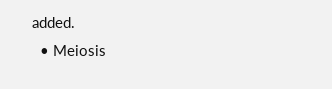added.
  • Meiosis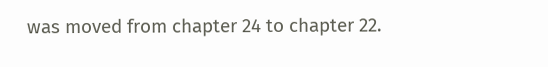was moved from chapter 24 to chapter 22.